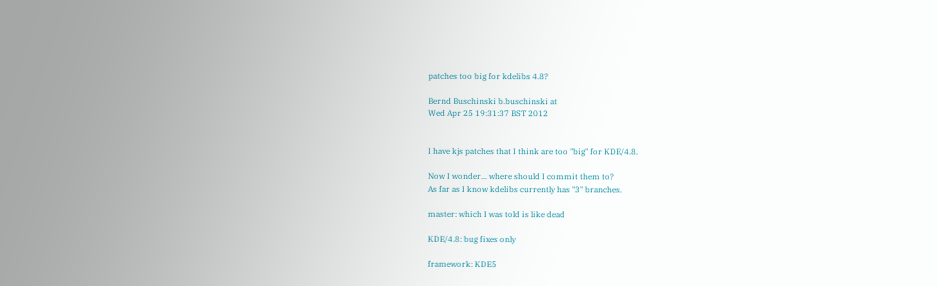patches too big for kdelibs 4.8?

Bernd Buschinski b.buschinski at
Wed Apr 25 19:31:37 BST 2012


I have kjs patches that I think are too "big" for KDE/4.8.

Now I wonder... where should I commit them to?
As far as I know kdelibs currently has "3" branches.

master: which I was told is like dead

KDE/4.8: bug fixes only

framework: KDE5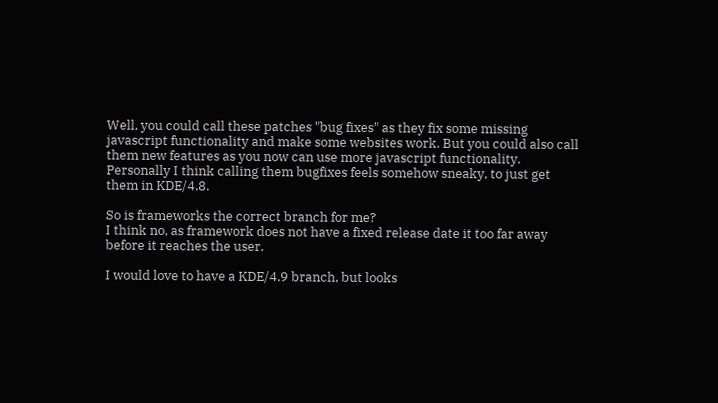Well, you could call these patches "bug fixes" as they fix some missing
javascript functionality and make some websites work. But you could also call
them new features as you now can use more javascript functionality.
Personally I think calling them bugfixes feels somehow sneaky, to just get
them in KDE/4.8.

So is frameworks the correct branch for me?
I think no, as framework does not have a fixed release date it too far away
before it reaches the user.

I would love to have a KDE/4.9 branch, but looks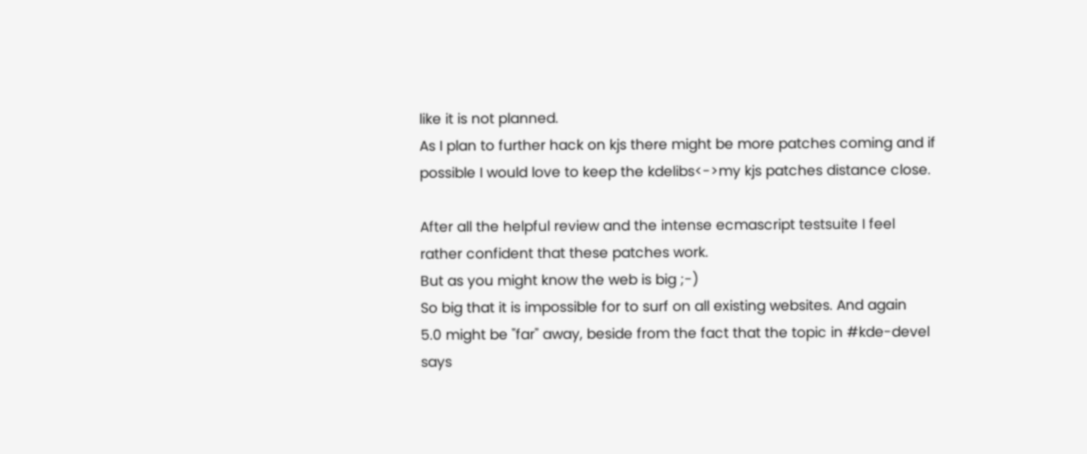like it is not planned.
As I plan to further hack on kjs there might be more patches coming and if
possible I would love to keep the kdelibs<->my kjs patches distance close.

After all the helpful review and the intense ecmascript testsuite I feel
rather confident that these patches work.
But as you might know the web is big ;-)
So big that it is impossible for to surf on all existing websites. And again
5.0 might be "far" away, beside from the fact that the topic in #kde-devel
says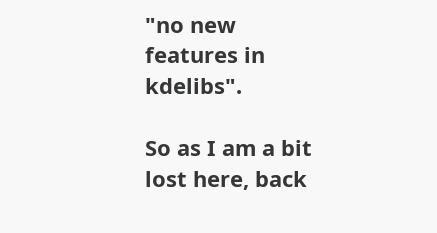"no new features in kdelibs".

So as I am a bit lost here, back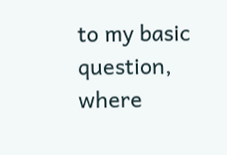to my basic question, where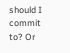should I commit
to? Or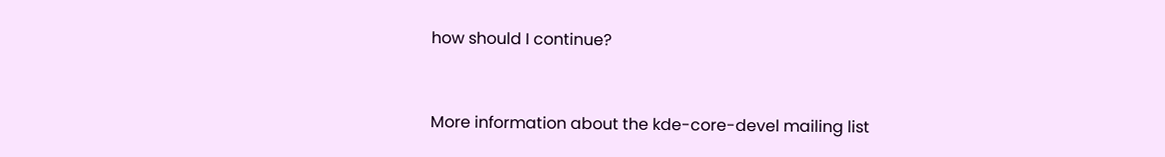how should I continue?


More information about the kde-core-devel mailing list